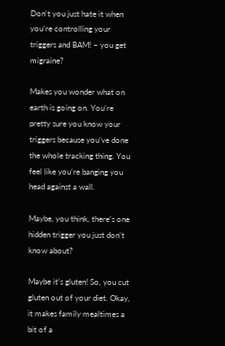Don’t you just hate it when you’re controlling your triggers and BAM! – you get migraine?

Makes you wonder what on earth is going on. You’re pretty sure you know your triggers because you’ve done the whole tracking thing. You feel like you’re banging you head against a wall.

Maybe, you think, there’s one hidden trigger you just don’t know about?

Maybe it’s gluten! So, you cut gluten out of your diet. Okay, it makes family mealtimes a bit of a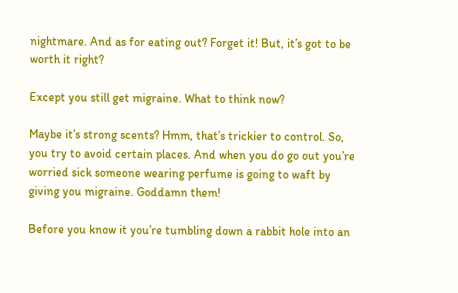nightmare. And as for eating out? Forget it! But, it’s got to be worth it right?

Except you still get migraine. What to think now?

Maybe it’s strong scents? Hmm, that’s trickier to control. So, you try to avoid certain places. And when you do go out you’re worried sick someone wearing perfume is going to waft by giving you migraine. Goddamn them!

Before you know it you’re tumbling down a rabbit hole into an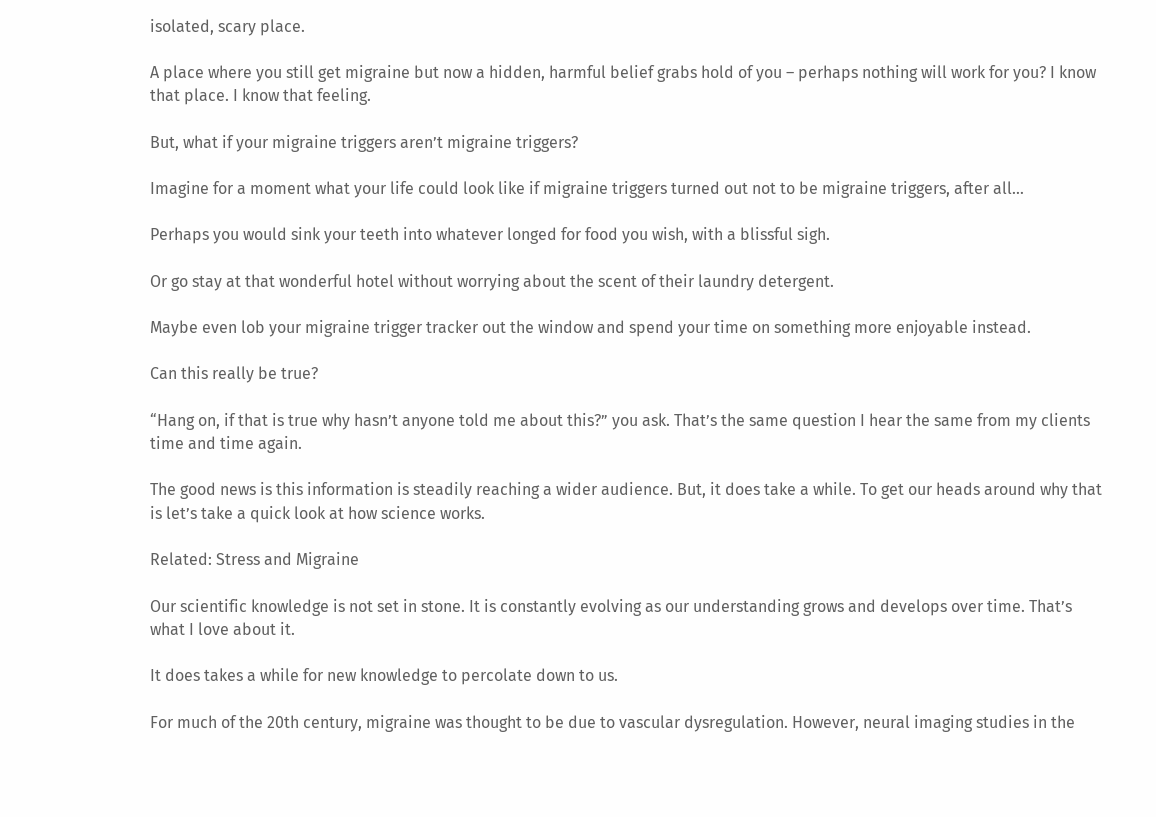isolated, scary place.

A place where you still get migraine but now a hidden, harmful belief grabs hold of you – perhaps nothing will work for you? I know that place. I know that feeling.

But, what if your migraine triggers aren’t migraine triggers?

Imagine for a moment what your life could look like if migraine triggers turned out not to be migraine triggers, after all…

Perhaps you would sink your teeth into whatever longed for food you wish, with a blissful sigh.

Or go stay at that wonderful hotel without worrying about the scent of their laundry detergent.

Maybe even lob your migraine trigger tracker out the window and spend your time on something more enjoyable instead.

Can this really be true?

“Hang on, if that is true why hasn’t anyone told me about this?” you ask. That’s the same question I hear the same from my clients time and time again.

The good news is this information is steadily reaching a wider audience. But, it does take a while. To get our heads around why that is let’s take a quick look at how science works.

Related: Stress and Migraine

Our scientific knowledge is not set in stone. It is constantly evolving as our understanding grows and develops over time. That’s what I love about it.

It does takes a while for new knowledge to percolate down to us.

For much of the 20th century, migraine was thought to be due to vascular dysregulation. However, neural imaging studies in the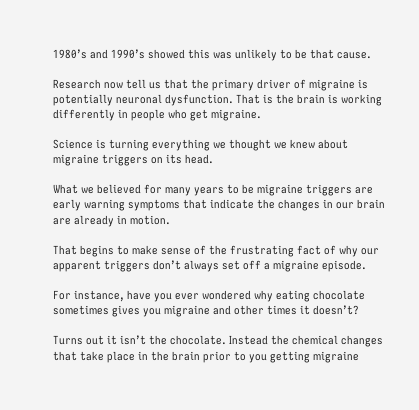1980’s and 1990’s showed this was unlikely to be that cause.

Research now tell us that the primary driver of migraine is potentially neuronal dysfunction. That is the brain is working differently in people who get migraine.

Science is turning everything we thought we knew about migraine triggers on its head.

What we believed for many years to be migraine triggers are early warning symptoms that indicate the changes in our brain are already in motion.

That begins to make sense of the frustrating fact of why our apparent triggers don’t always set off a migraine episode.

For instance, have you ever wondered why eating chocolate sometimes gives you migraine and other times it doesn’t?

Turns out it isn’t the chocolate. Instead the chemical changes that take place in the brain prior to you getting migraine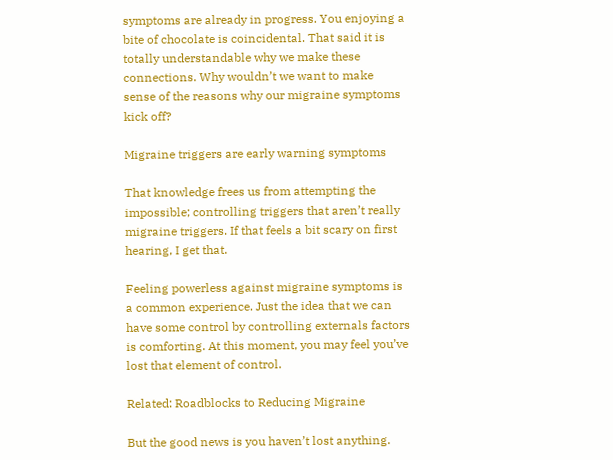symptoms are already in progress. You enjoying a bite of chocolate is coincidental. That said it is totally understandable why we make these connections. Why wouldn’t we want to make sense of the reasons why our migraine symptoms kick off?

Migraine triggers are early warning symptoms

That knowledge frees us from attempting the impossible; controlling triggers that aren’t really migraine triggers. If that feels a bit scary on first hearing, I get that.

Feeling powerless against migraine symptoms is a common experience. Just the idea that we can have some control by controlling externals factors is comforting. At this moment, you may feel you’ve lost that element of control.

Related: Roadblocks to Reducing Migraine

But the good news is you haven’t lost anything.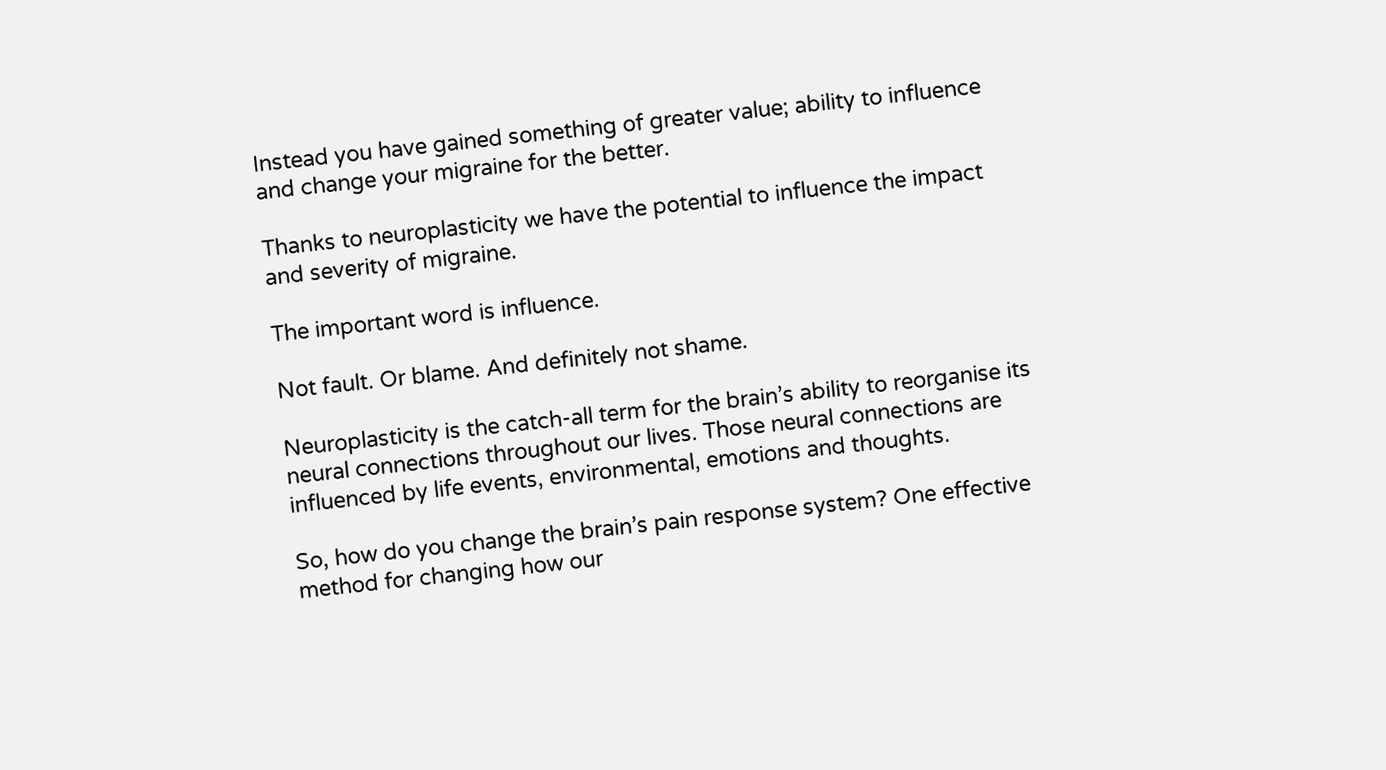Instead you have gained something of greater value; ability to influence and change your migraine for the better.

Thanks to neuroplasticity we have the potential to influence the impact and severity of migraine.

The important word is influence.

Not fault. Or blame. And definitely not shame.

Neuroplasticity is the catch-all term for the brain’s ability to reorganise its neural connections throughout our lives. Those neural connections are influenced by life events, environmental, emotions and thoughts.

So, how do you change the brain’s pain response system? One effective method for changing how our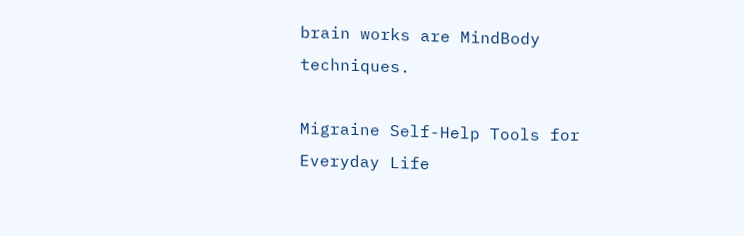brain works are MindBody techniques.

Migraine Self-Help Tools for Everyday Life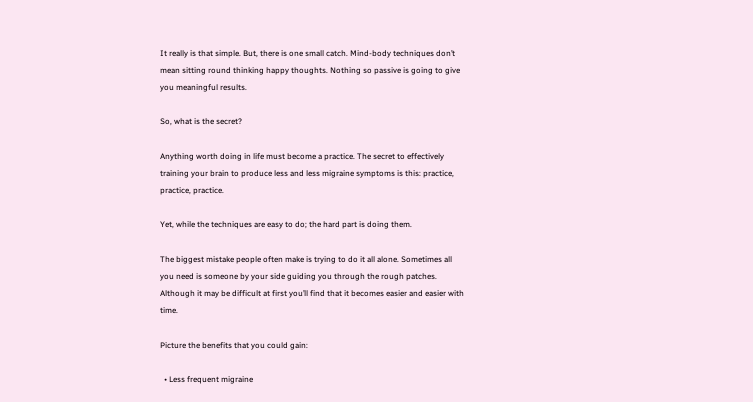It really is that simple. But, there is one small catch. Mind-body techniques don’t mean sitting round thinking happy thoughts. Nothing so passive is going to give you meaningful results.

So, what is the secret?

Anything worth doing in life must become a practice. The secret to effectively training your brain to produce less and less migraine symptoms is this: practice, practice, practice.

Yet, while the techniques are easy to do; the hard part is doing them.

The biggest mistake people often make is trying to do it all alone. Sometimes all you need is someone by your side guiding you through the rough patches. Although it may be difficult at first you’ll find that it becomes easier and easier with time.

Picture the benefits that you could gain:

  • Less frequent migraine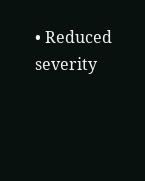• Reduced severity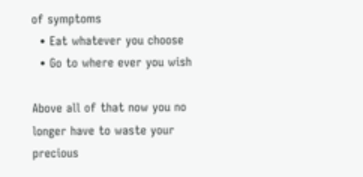of symptoms
  • Eat whatever you choose
  • Go to where ever you wish

Above all of that now you no longer have to waste your precious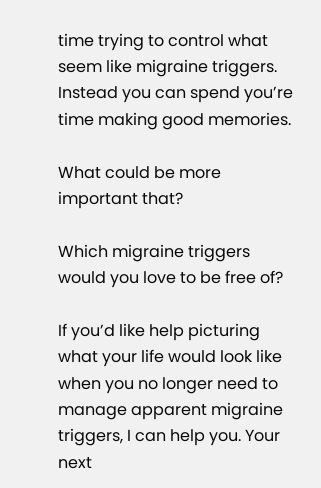time trying to control what seem like migraine triggers. Instead you can spend you’re time making good memories.

What could be more important that?

Which migraine triggers would you love to be free of?

If you’d like help picturing what your life would look like when you no longer need to manage apparent migraine triggers, I can help you. Your next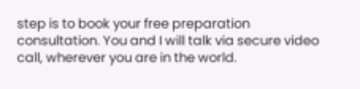step is to book your free preparation consultation. You and I will talk via secure video call, wherever you are in the world.